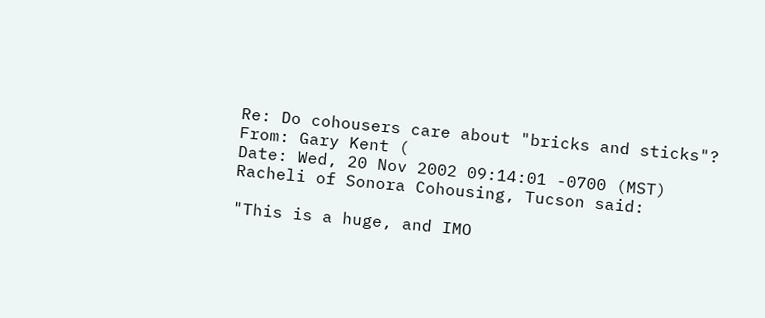Re: Do cohousers care about "bricks and sticks"?
From: Gary Kent (
Date: Wed, 20 Nov 2002 09:14:01 -0700 (MST)
Racheli of Sonora Cohousing, Tucson said:

"This is a huge, and IMO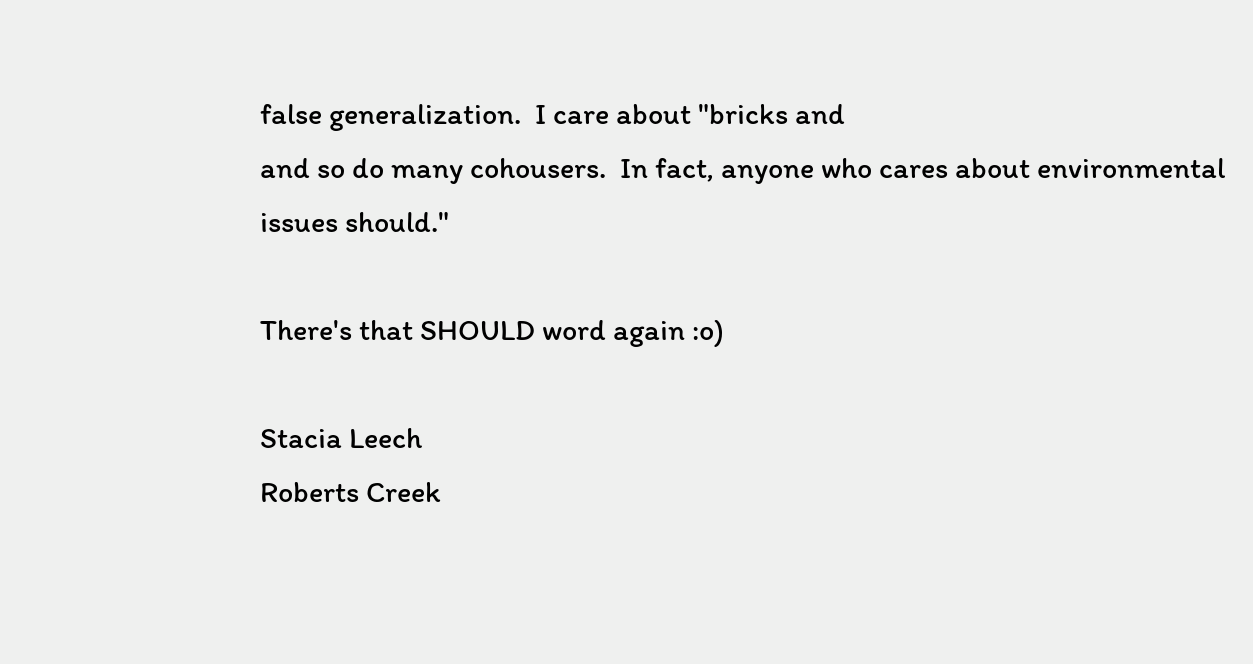false generalization.  I care about "bricks and
and so do many cohousers.  In fact, anyone who cares about environmental
issues should."

There's that SHOULD word again :o)

Stacia Leech
Roberts Creek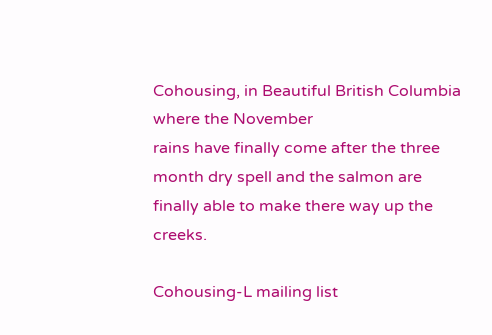Cohousing, in Beautiful British Columbia where the November
rains have finally come after the three month dry spell and the salmon are
finally able to make there way up the creeks.

Cohousing-L mailing list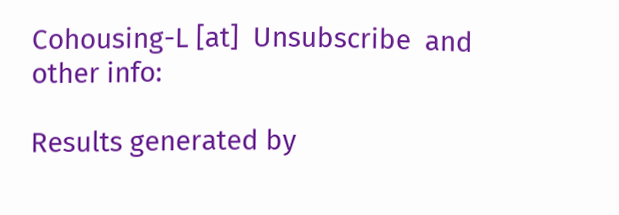Cohousing-L [at]  Unsubscribe  and other info:

Results generated by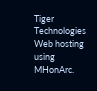Tiger Technologies Web hosting using MHonArc.